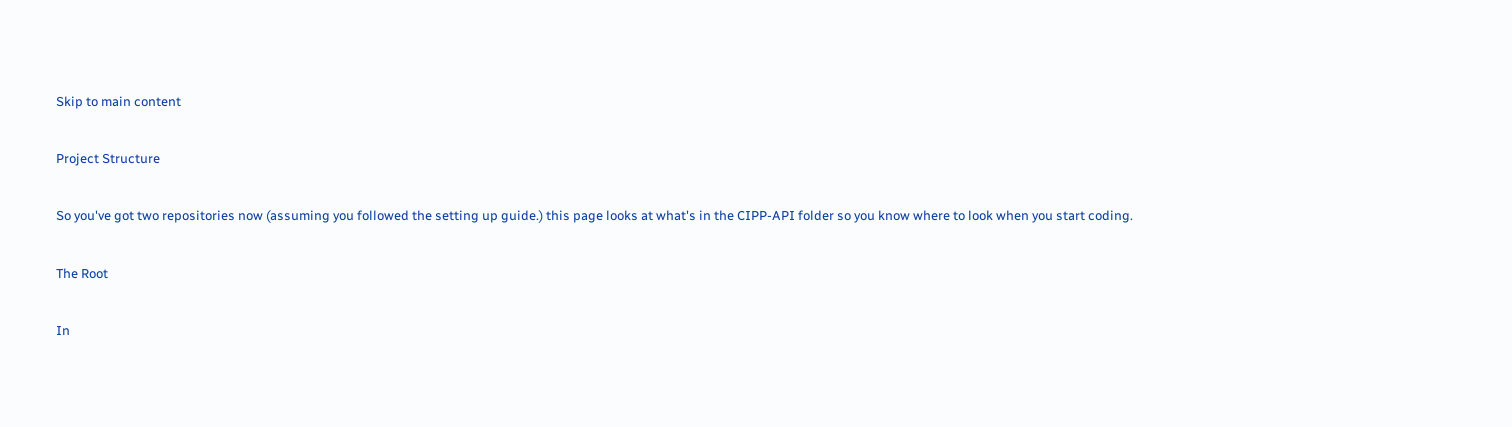Skip to main content

Project Structure

So you've got two repositories now (assuming you followed the setting up guide.) this page looks at what's in the CIPP-API folder so you know where to look when you start coding.

The Root

In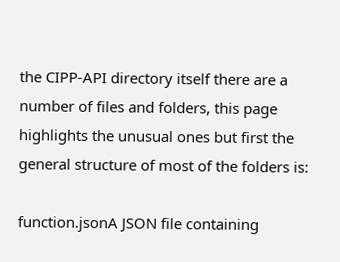the CIPP-API directory itself there are a number of files and folders, this page highlights the unusual ones but first the general structure of most of the folders is:

function.jsonA JSON file containing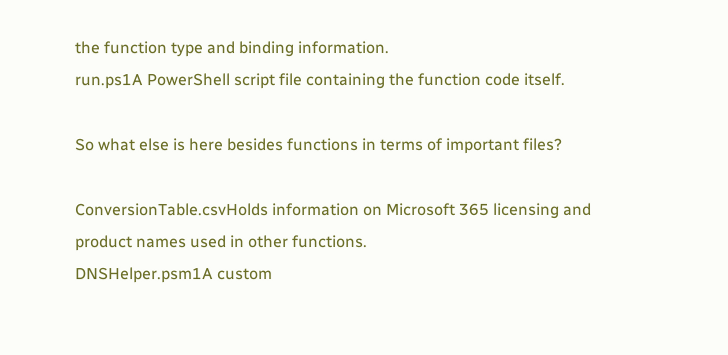the function type and binding information.
run.ps1A PowerShell script file containing the function code itself.

So what else is here besides functions in terms of important files?

ConversionTable.csvHolds information on Microsoft 365 licensing and product names used in other functions.
DNSHelper.psm1A custom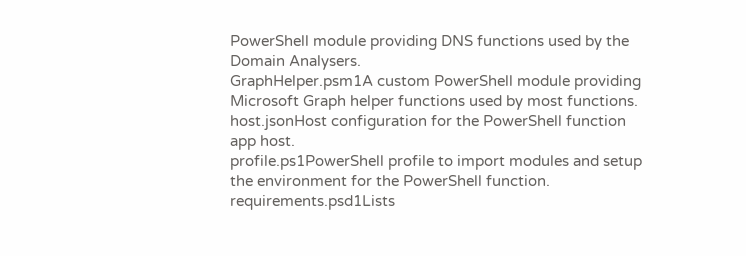PowerShell module providing DNS functions used by the Domain Analysers.
GraphHelper.psm1A custom PowerShell module providing Microsoft Graph helper functions used by most functions.
host.jsonHost configuration for the PowerShell function app host.
profile.ps1PowerShell profile to import modules and setup the environment for the PowerShell function.
requirements.psd1Lists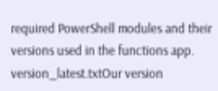required PowerShell modules and their versions used in the functions app.
version_latest.txtOur version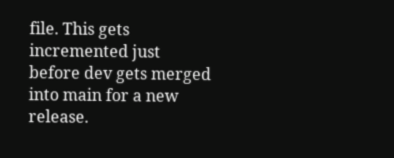file. This gets incremented just before dev gets merged into main for a new release.